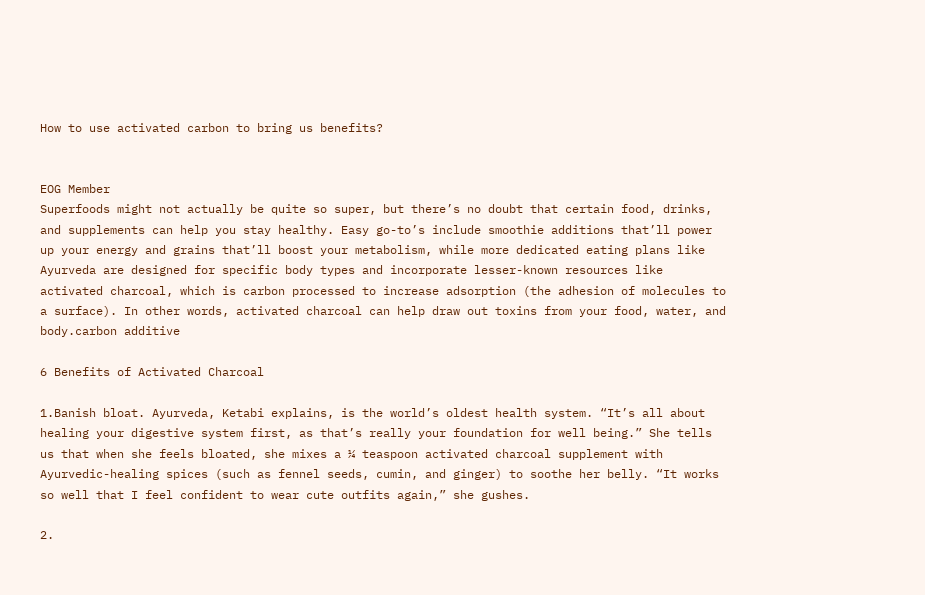How to use activated carbon to bring us benefits?


EOG Member
Superfoods might not actually be quite so super, but there’s no doubt that certain food, drinks, and supplements can help you stay healthy. Easy go-to’s include smoothie additions that’ll power up your energy and grains that’ll boost your metabolism, while more dedicated eating plans like Ayurveda are designed for specific body types and incorporate lesser-known resources like activated charcoal, which is carbon processed to increase adsorption (the adhesion of molecules to a surface). In other words, activated charcoal can help draw out toxins from your food, water, and body.carbon additive

6 Benefits of Activated Charcoal

1.Banish bloat. Ayurveda, Ketabi explains, is the world’s oldest health system. “It’s all about healing your digestive system first, as that’s really your foundation for well being.” She tells us that when she feels bloated, she mixes a ¼ teaspoon activated charcoal supplement with Ayurvedic-healing spices (such as fennel seeds, cumin, and ginger) to soothe her belly. “It works so well that I feel confident to wear cute outfits again,” she gushes.

2.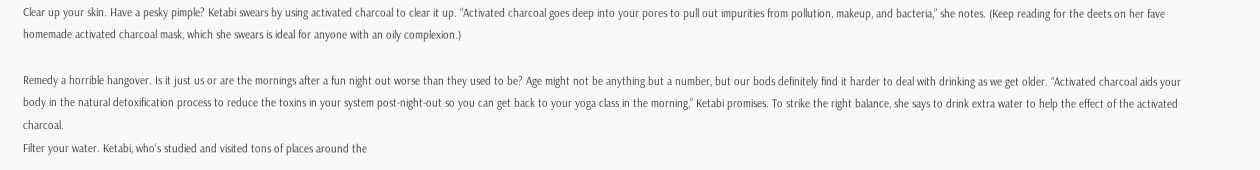Clear up your skin. Have a pesky pimple? Ketabi swears by using activated charcoal to clear it up. “Activated charcoal goes deep into your pores to pull out impurities from pollution, makeup, and bacteria,” she notes. (Keep reading for the deets on her fave homemade activated charcoal mask, which she swears is ideal for anyone with an oily complexion.)

Remedy a horrible hangover. Is it just us or are the mornings after a fun night out worse than they used to be? Age might not be anything but a number, but our bods definitely find it harder to deal with drinking as we get older. “Activated charcoal aids your body in the natural detoxification process to reduce the toxins in your system post-night-out so you can get back to your yoga class in the morning,” Ketabi promises. To strike the right balance, she says to drink extra water to help the effect of the activated charcoal.
Filter your water. Ketabi, who’s studied and visited tons of places around the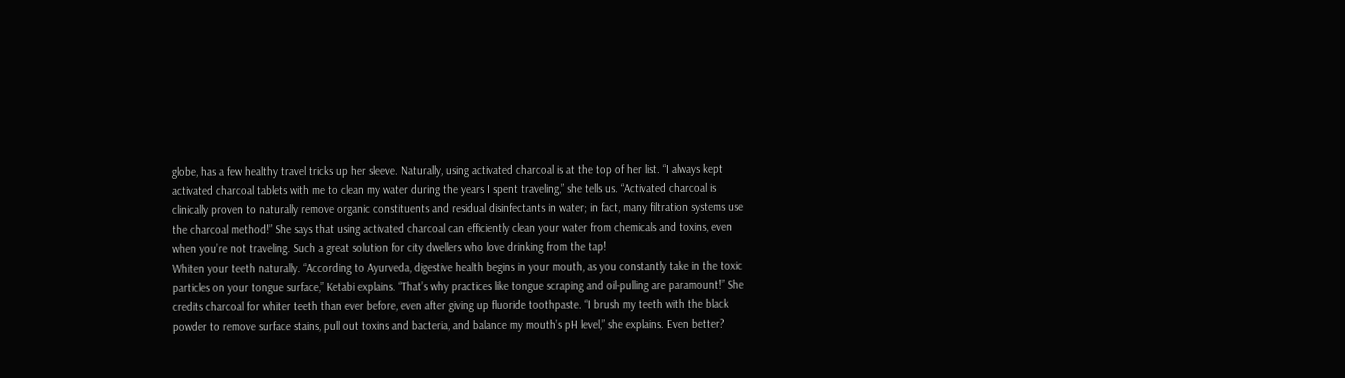globe, has a few healthy travel tricks up her sleeve. Naturally, using activated charcoal is at the top of her list. “I always kept activated charcoal tablets with me to clean my water during the years I spent traveling,” she tells us. “Activated charcoal is clinically proven to naturally remove organic constituents and residual disinfectants in water; in fact, many filtration systems use the charcoal method!” She says that using activated charcoal can efficiently clean your water from chemicals and toxins, even when you’re not traveling. Such a great solution for city dwellers who love drinking from the tap!
Whiten your teeth naturally. “According to Ayurveda, digestive health begins in your mouth, as you constantly take in the toxic particles on your tongue surface,” Ketabi explains. “That’s why practices like tongue scraping and oil-pulling are paramount!” She credits charcoal for whiter teeth than ever before, even after giving up fluoride toothpaste. “I brush my teeth with the black powder to remove surface stains, pull out toxins and bacteria, and balance my mouth’s pH level,” she explains. Even better?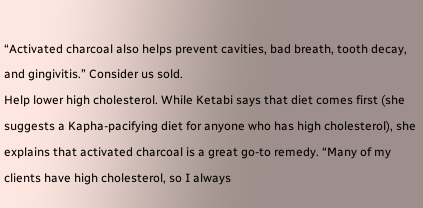“Activated charcoal also helps prevent cavities, bad breath, tooth decay, and gingivitis.” Consider us sold.
Help lower high cholesterol. While Ketabi says that diet comes first (she suggests a Kapha-pacifying diet for anyone who has high cholesterol), she explains that activated charcoal is a great go-to remedy. “Many of my clients have high cholesterol, so I always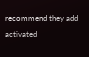recommend they add activated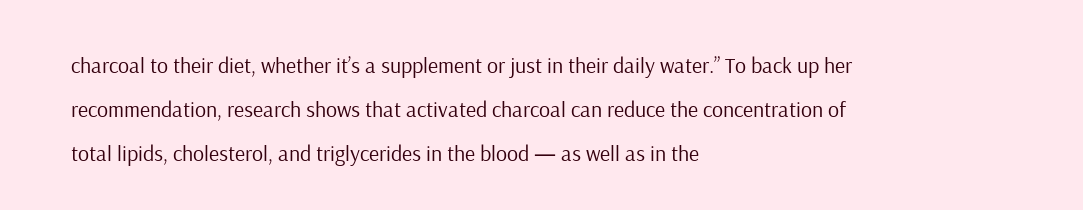charcoal to their diet, whether it’s a supplement or just in their daily water.” To back up her recommendation, research shows that activated charcoal can reduce the concentration of total lipids, cholesterol, and triglycerides in the blood — as well as in the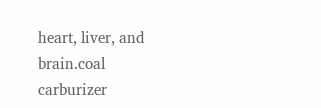heart, liver, and brain.coal carburizer